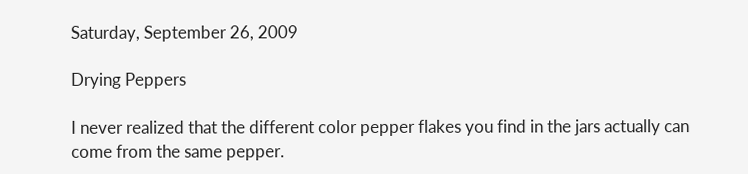Saturday, September 26, 2009

Drying Peppers

I never realized that the different color pepper flakes you find in the jars actually can come from the same pepper.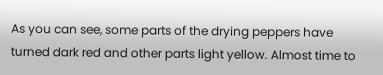As you can see, some parts of the drying peppers have turned dark red and other parts light yellow. Almost time to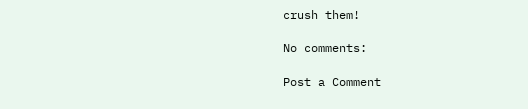crush them!

No comments:

Post a Comment